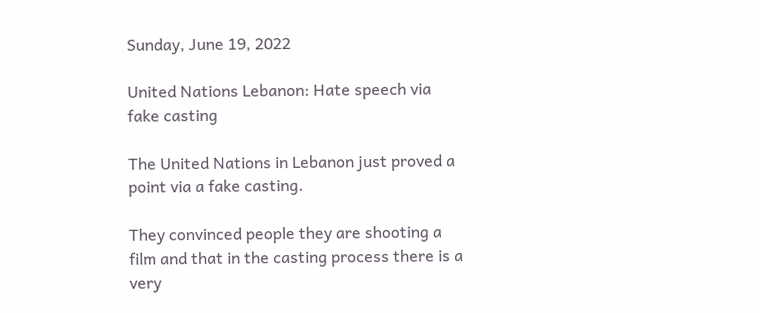Sunday, June 19, 2022

United Nations Lebanon: Hate speech via fake casting

The United Nations in Lebanon just proved a point via a fake casting.

They convinced people they are shooting a film and that in the casting process there is a very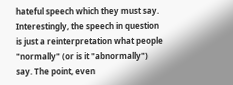hateful speech which they must say. Interestingly, the speech in question is just a reinterpretation what people "normally" (or is it "abnormally") say. The point, even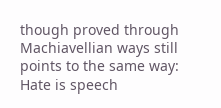though proved through Machiavellian ways still points to the same way: Hate is speech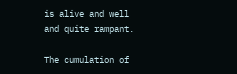is alive and well and quite rampant.

The cumulation of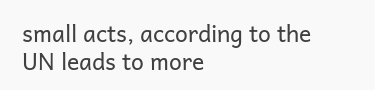small acts, according to the UN leads to more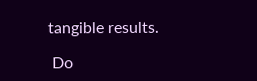tangible results.

 Do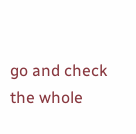go and check the whole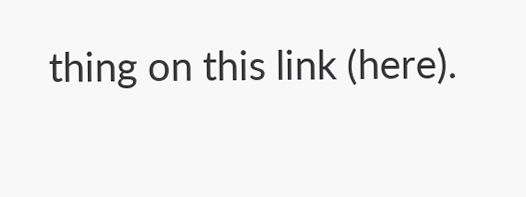thing on this link (here).